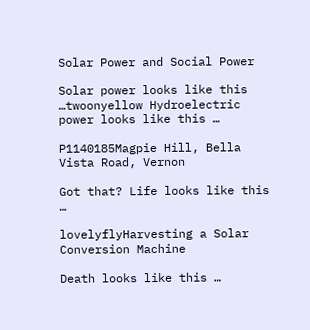Solar Power and Social Power

Solar power looks like this …twoonyellow Hydroelectric power looks like this …

P1140185Magpie Hill, Bella Vista Road, Vernon

Got that? Life looks like this …

lovelyflyHarvesting a Solar Conversion Machine

Death looks like this …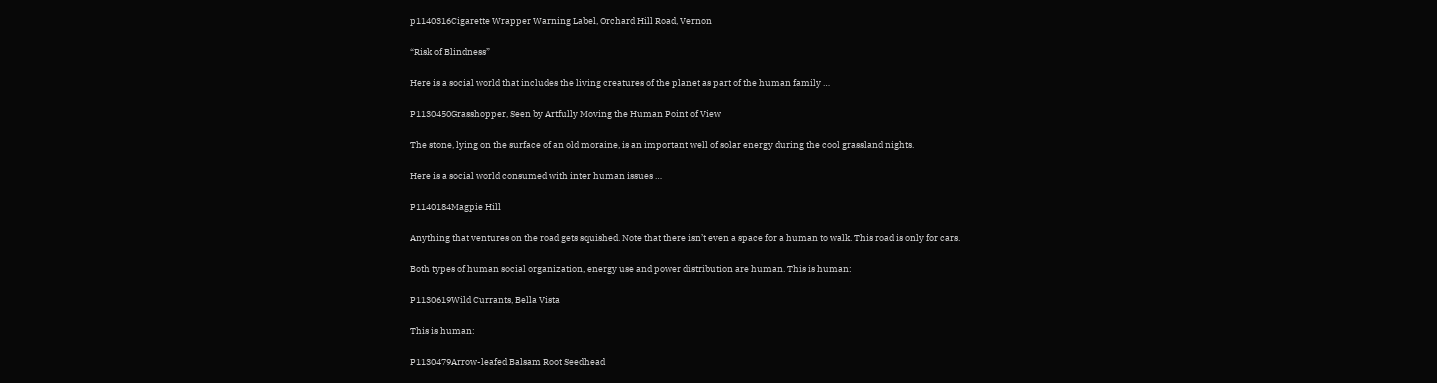p1140316Cigarette Wrapper Warning Label, Orchard Hill Road, Vernon

“Risk of Blindness”

Here is a social world that includes the living creatures of the planet as part of the human family …

P1130450Grasshopper, Seen by Artfully Moving the Human Point of View

The stone, lying on the surface of an old moraine, is an important well of solar energy during the cool grassland nights.

Here is a social world consumed with inter human issues …

P1140184Magpie Hill

Anything that ventures on the road gets squished. Note that there isn’t even a space for a human to walk. This road is only for cars.

Both types of human social organization, energy use and power distribution are human. This is human:

P1130619Wild Currants, Bella Vista

This is human:

P1130479Arrow-leafed Balsam Root Seedhead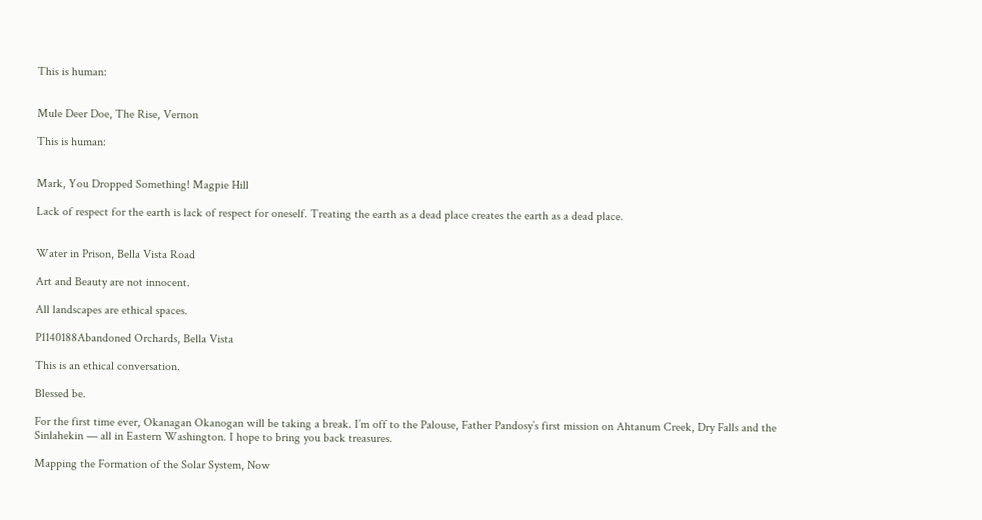This is human:


Mule Deer Doe, The Rise, Vernon

This is human:


Mark, You Dropped Something! Magpie Hill

Lack of respect for the earth is lack of respect for oneself. Treating the earth as a dead place creates the earth as a dead place.


Water in Prison, Bella Vista Road

Art and Beauty are not innocent.

All landscapes are ethical spaces.

P1140188Abandoned Orchards, Bella Vista

This is an ethical conversation.

Blessed be.

For the first time ever, Okanagan Okanogan will be taking a break. I’m off to the Palouse, Father Pandosy’s first mission on Ahtanum Creek, Dry Falls and the Sinlahekin — all in Eastern Washington. I hope to bring you back treasures.

Mapping the Formation of the Solar System, Now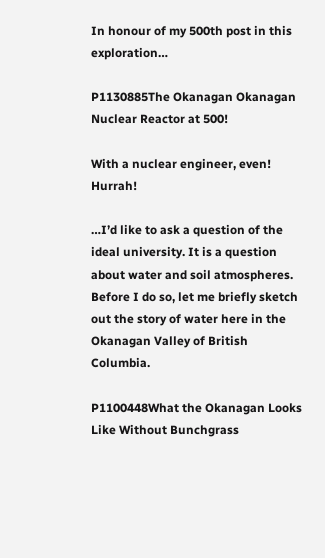In honour of my 500th post in this exploration…

P1130885The Okanagan Okanagan Nuclear Reactor at 500!

With a nuclear engineer, even! Hurrah!

…I’d like to ask a question of the ideal university. It is a question about water and soil atmospheres. Before I do so, let me briefly sketch out the story of water here in the Okanagan Valley of British Columbia.

P1100448What the Okanagan Looks Like Without Bunchgrass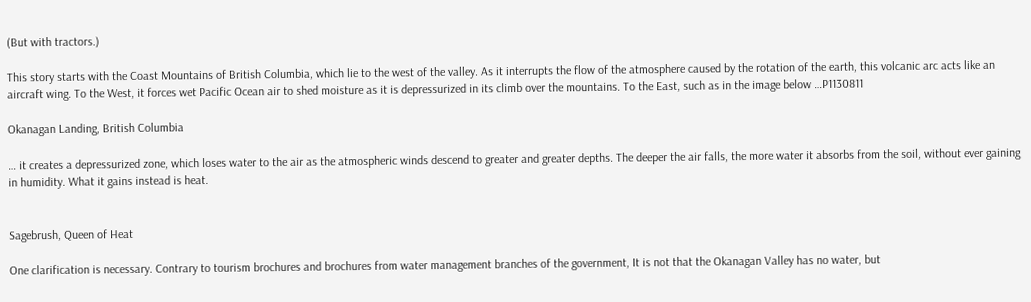(But with tractors.)

This story starts with the Coast Mountains of British Columbia, which lie to the west of the valley. As it interrupts the flow of the atmosphere caused by the rotation of the earth, this volcanic arc acts like an aircraft wing. To the West, it forces wet Pacific Ocean air to shed moisture as it is depressurized in its climb over the mountains. To the East, such as in the image below …P1130811

Okanagan Landing, British Columbia

… it creates a depressurized zone, which loses water to the air as the atmospheric winds descend to greater and greater depths. The deeper the air falls, the more water it absorbs from the soil, without ever gaining in humidity. What it gains instead is heat.


Sagebrush, Queen of Heat

One clarification is necessary. Contrary to tourism brochures and brochures from water management branches of the government, It is not that the Okanagan Valley has no water, but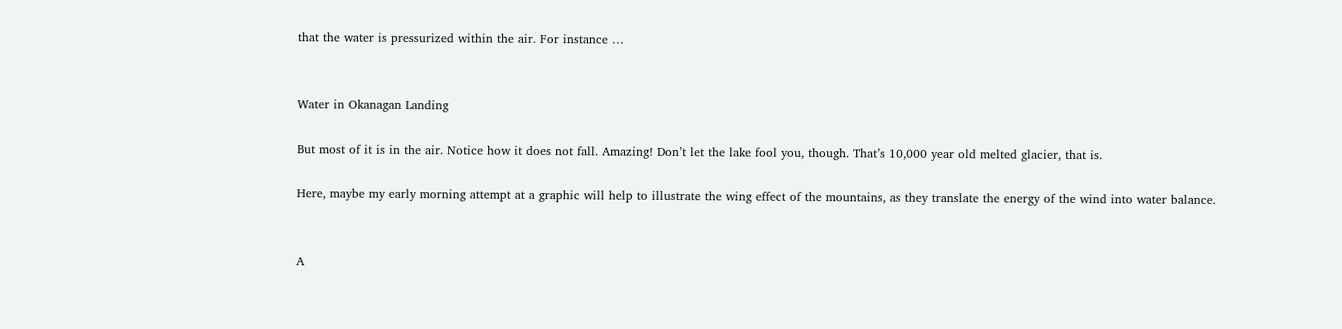that the water is pressurized within the air. For instance …


Water in Okanagan Landing

But most of it is in the air. Notice how it does not fall. Amazing! Don’t let the lake fool you, though. That’s 10,000 year old melted glacier, that is.

Here, maybe my early morning attempt at a graphic will help to illustrate the wing effect of the mountains, as they translate the energy of the wind into water balance.


A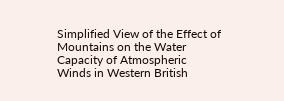Simplified View of the Effect of Mountains on the Water Capacity of Atmospheric Winds in Western British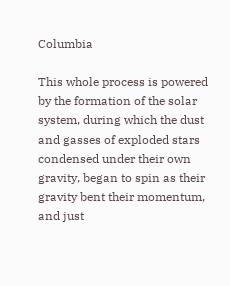Columbia

This whole process is powered by the formation of the solar system, during which the dust and gasses of exploded stars condensed under their own gravity, began to spin as their gravity bent their momentum, and just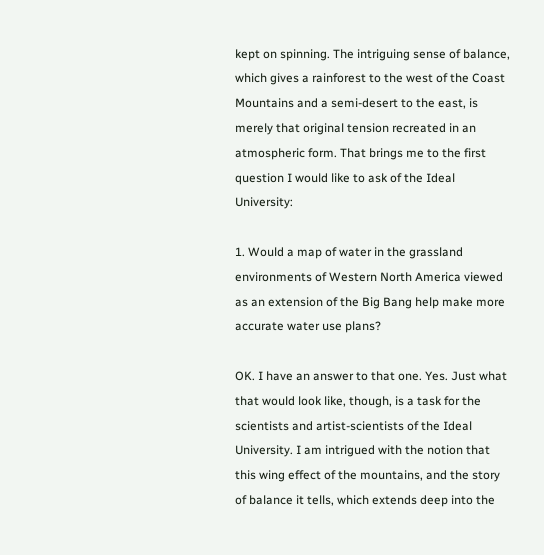kept on spinning. The intriguing sense of balance, which gives a rainforest to the west of the Coast Mountains and a semi-desert to the east, is merely that original tension recreated in an atmospheric form. That brings me to the first question I would like to ask of the Ideal University:

1. Would a map of water in the grassland environments of Western North America viewed as an extension of the Big Bang help make more accurate water use plans?

OK. I have an answer to that one. Yes. Just what that would look like, though, is a task for the scientists and artist-scientists of the Ideal University. I am intrigued with the notion that this wing effect of the mountains, and the story of balance it tells, which extends deep into the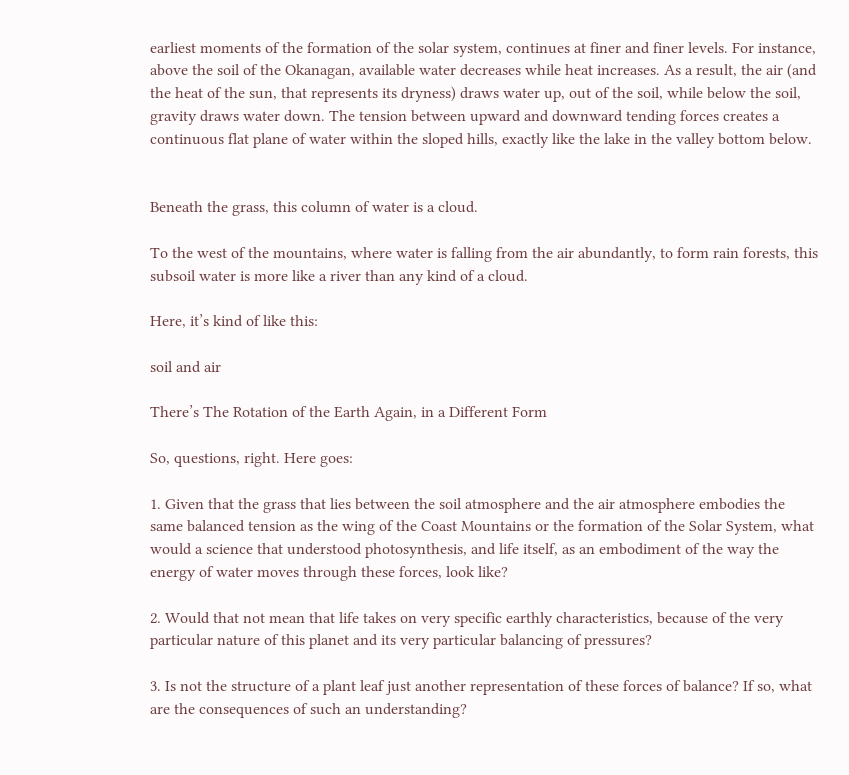earliest moments of the formation of the solar system, continues at finer and finer levels. For instance, above the soil of the Okanagan, available water decreases while heat increases. As a result, the air (and the heat of the sun, that represents its dryness) draws water up, out of the soil, while below the soil, gravity draws water down. The tension between upward and downward tending forces creates a continuous flat plane of water within the sloped hills, exactly like the lake in the valley bottom below.


Beneath the grass, this column of water is a cloud.

To the west of the mountains, where water is falling from the air abundantly, to form rain forests, this subsoil water is more like a river than any kind of a cloud.

Here, it’s kind of like this:

soil and air

There’s The Rotation of the Earth Again, in a Different Form

So, questions, right. Here goes:

1. Given that the grass that lies between the soil atmosphere and the air atmosphere embodies the same balanced tension as the wing of the Coast Mountains or the formation of the Solar System, what would a science that understood photosynthesis, and life itself, as an embodiment of the way the energy of water moves through these forces, look like?

2. Would that not mean that life takes on very specific earthly characteristics, because of the very particular nature of this planet and its very particular balancing of pressures?

3. Is not the structure of a plant leaf just another representation of these forces of balance? If so, what are the consequences of such an understanding?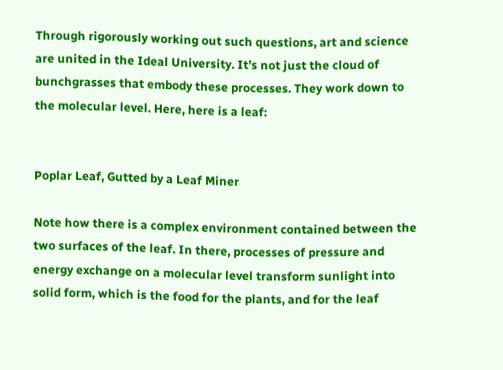Through rigorously working out such questions, art and science are united in the Ideal University. It’s not just the cloud of bunchgrasses that embody these processes. They work down to the molecular level. Here, here is a leaf:


Poplar Leaf, Gutted by a Leaf Miner

Note how there is a complex environment contained between the two surfaces of the leaf. In there, processes of pressure and energy exchange on a molecular level transform sunlight into solid form, which is the food for the plants, and for the leaf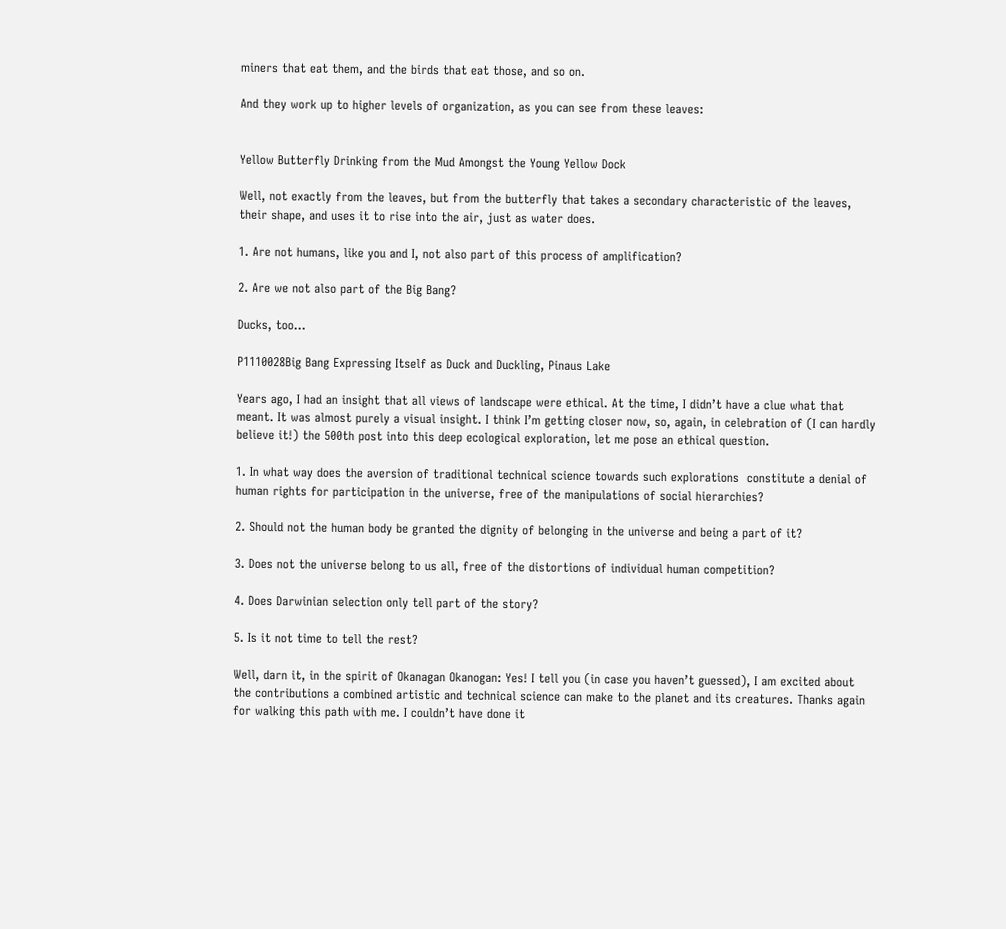miners that eat them, and the birds that eat those, and so on.

And they work up to higher levels of organization, as you can see from these leaves:


Yellow Butterfly Drinking from the Mud Amongst the Young Yellow Dock

Well, not exactly from the leaves, but from the butterfly that takes a secondary characteristic of the leaves, their shape, and uses it to rise into the air, just as water does.

1. Are not humans, like you and I, not also part of this process of amplification?

2. Are we not also part of the Big Bang?

Ducks, too…

P1110028Big Bang Expressing Itself as Duck and Duckling, Pinaus Lake

Years ago, I had an insight that all views of landscape were ethical. At the time, I didn’t have a clue what that meant. It was almost purely a visual insight. I think I’m getting closer now, so, again, in celebration of (I can hardly believe it!) the 500th post into this deep ecological exploration, let me pose an ethical question.

1. In what way does the aversion of traditional technical science towards such explorations  constitute a denial of human rights for participation in the universe, free of the manipulations of social hierarchies?

2. Should not the human body be granted the dignity of belonging in the universe and being a part of it?

3. Does not the universe belong to us all, free of the distortions of individual human competition?

4. Does Darwinian selection only tell part of the story?

5. Is it not time to tell the rest?

Well, darn it, in the spirit of Okanagan Okanogan: Yes! I tell you (in case you haven’t guessed), I am excited about the contributions a combined artistic and technical science can make to the planet and its creatures. Thanks again for walking this path with me. I couldn’t have done it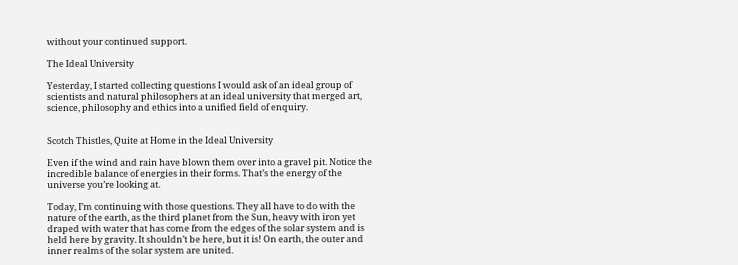without your continued support.

The Ideal University

Yesterday, I started collecting questions I would ask of an ideal group of scientists and natural philosophers at an ideal university that merged art, science, philosophy and ethics into a unified field of enquiry.


Scotch Thistles, Quite at Home in the Ideal University

Even if the wind and rain have blown them over into a gravel pit. Notice the incredible balance of energies in their forms. That’s the energy of the universe you’re looking at.

Today, I’m continuing with those questions. They all have to do with the nature of the earth, as the third planet from the Sun, heavy with iron yet draped with water that has come from the edges of the solar system and is held here by gravity. It shouldn’t be here, but it is! On earth, the outer and inner realms of the solar system are united.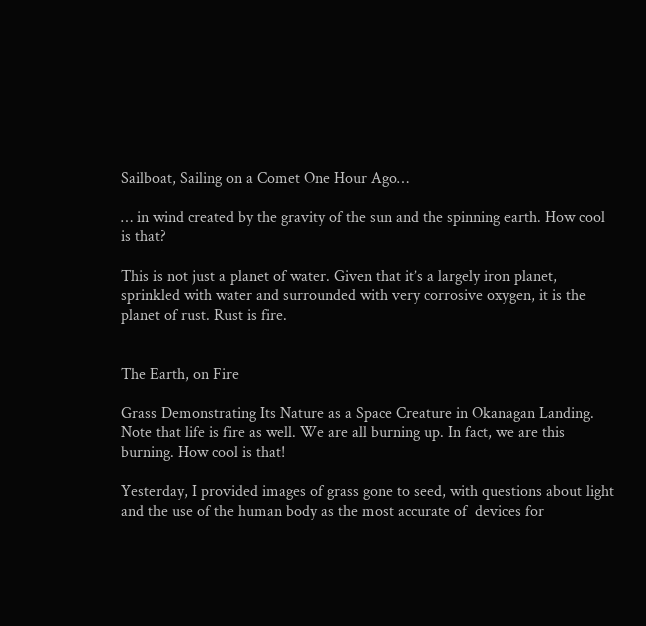Sailboat, Sailing on a Comet One Hour Ago…

… in wind created by the gravity of the sun and the spinning earth. How cool is that?

This is not just a planet of water. Given that it’s a largely iron planet, sprinkled with water and surrounded with very corrosive oxygen, it is the planet of rust. Rust is fire.


The Earth, on Fire

Grass Demonstrating Its Nature as a Space Creature in Okanagan Landing. Note that life is fire as well. We are all burning up. In fact, we are this burning. How cool is that!

Yesterday, I provided images of grass gone to seed, with questions about light and the use of the human body as the most accurate of  devices for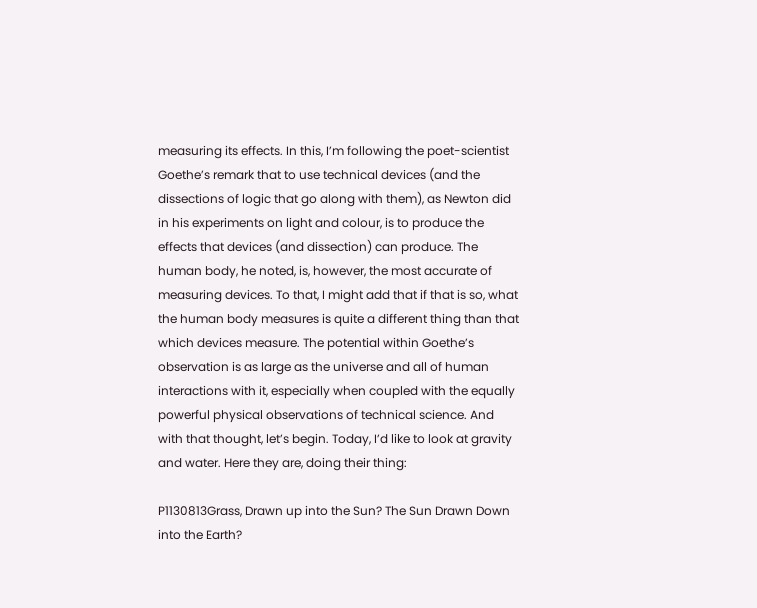measuring its effects. In this, I’m following the poet-scientist Goethe’s remark that to use technical devices (and the dissections of logic that go along with them), as Newton did in his experiments on light and colour, is to produce the effects that devices (and dissection) can produce. The human body, he noted, is, however, the most accurate of measuring devices. To that, I might add that if that is so, what the human body measures is quite a different thing than that which devices measure. The potential within Goethe’s observation is as large as the universe and all of human interactions with it, especially when coupled with the equally powerful physical observations of technical science. And with that thought, let’s begin. Today, I’d like to look at gravity and water. Here they are, doing their thing:

P1130813Grass, Drawn up into the Sun? The Sun Drawn Down into the Earth?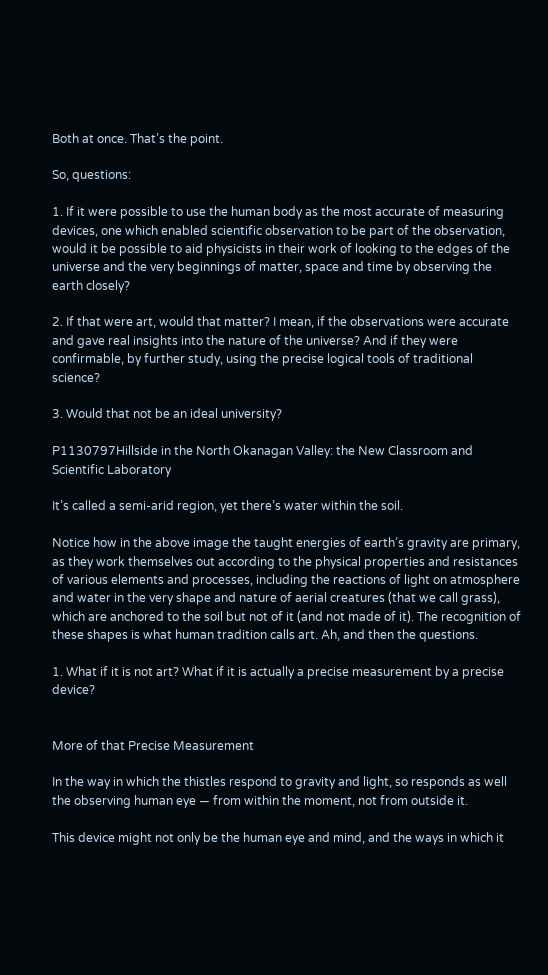Both at once. That’s the point.

So, questions:

1. If it were possible to use the human body as the most accurate of measuring devices, one which enabled scientific observation to be part of the observation, would it be possible to aid physicists in their work of looking to the edges of the universe and the very beginnings of matter, space and time by observing the earth closely?

2. If that were art, would that matter? I mean, if the observations were accurate and gave real insights into the nature of the universe? And if they were confirmable, by further study, using the precise logical tools of traditional science?

3. Would that not be an ideal university?

P1130797Hillside in the North Okanagan Valley: the New Classroom and Scientific Laboratory

It’s called a semi-arid region, yet there’s water within the soil.

Notice how in the above image the taught energies of earth’s gravity are primary, as they work themselves out according to the physical properties and resistances of various elements and processes, including the reactions of light on atmosphere and water in the very shape and nature of aerial creatures (that we call grass), which are anchored to the soil but not of it (and not made of it). The recognition of these shapes is what human tradition calls art. Ah, and then the questions.

1. What if it is not art? What if it is actually a precise measurement by a precise device?


More of that Precise Measurement

In the way in which the thistles respond to gravity and light, so responds as well the observing human eye — from within the moment, not from outside it.

This device might not only be the human eye and mind, and the ways in which it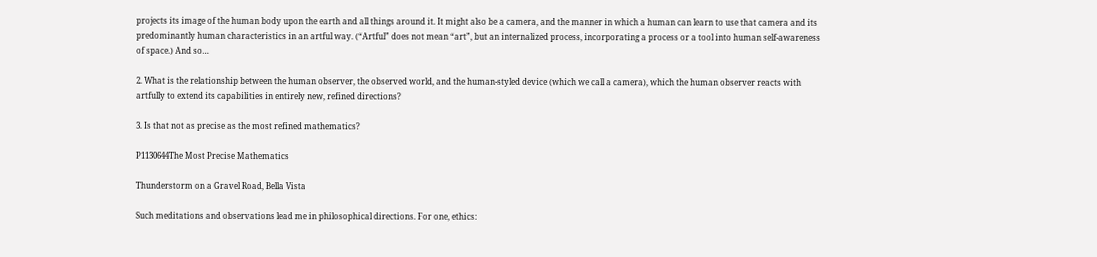projects its image of the human body upon the earth and all things around it. It might also be a camera, and the manner in which a human can learn to use that camera and its predominantly human characteristics in an artful way. (“Artful” does not mean “art”, but an internalized process, incorporating a process or a tool into human self-awareness of space.) And so…

2. What is the relationship between the human observer, the observed world, and the human-styled device (which we call a camera), which the human observer reacts with artfully to extend its capabilities in entirely new, refined directions?

3. Is that not as precise as the most refined mathematics?

P1130644The Most Precise Mathematics

Thunderstorm on a Gravel Road, Bella Vista

Such meditations and observations lead me in philosophical directions. For one, ethics: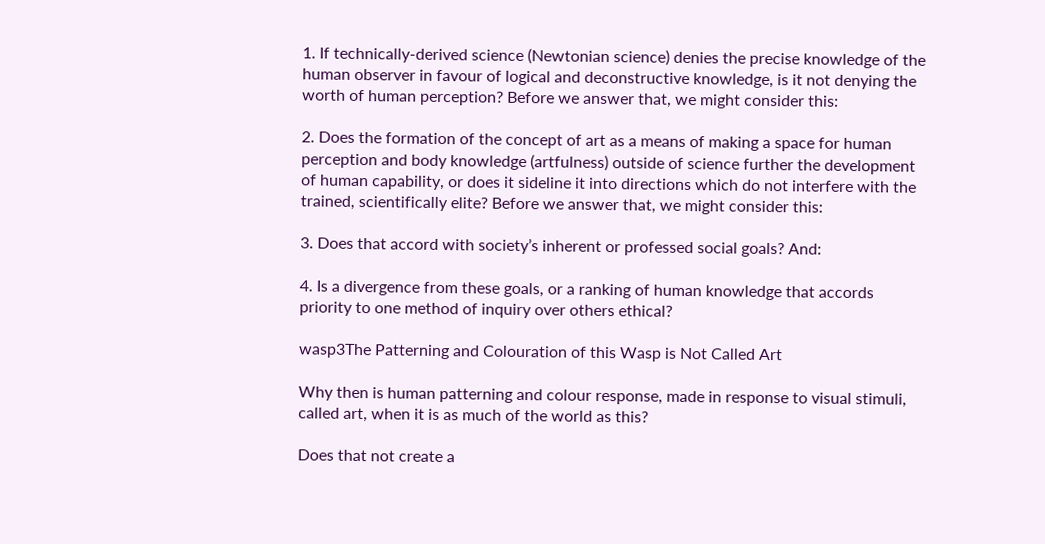1. If technically-derived science (Newtonian science) denies the precise knowledge of the human observer in favour of logical and deconstructive knowledge, is it not denying the worth of human perception? Before we answer that, we might consider this:

2. Does the formation of the concept of art as a means of making a space for human perception and body knowledge (artfulness) outside of science further the development of human capability, or does it sideline it into directions which do not interfere with the trained, scientifically elite? Before we answer that, we might consider this:

3. Does that accord with society’s inherent or professed social goals? And:

4. Is a divergence from these goals, or a ranking of human knowledge that accords priority to one method of inquiry over others ethical?

wasp3The Patterning and Colouration of this Wasp is Not Called Art

Why then is human patterning and colour response, made in response to visual stimuli, called art, when it is as much of the world as this?

Does that not create a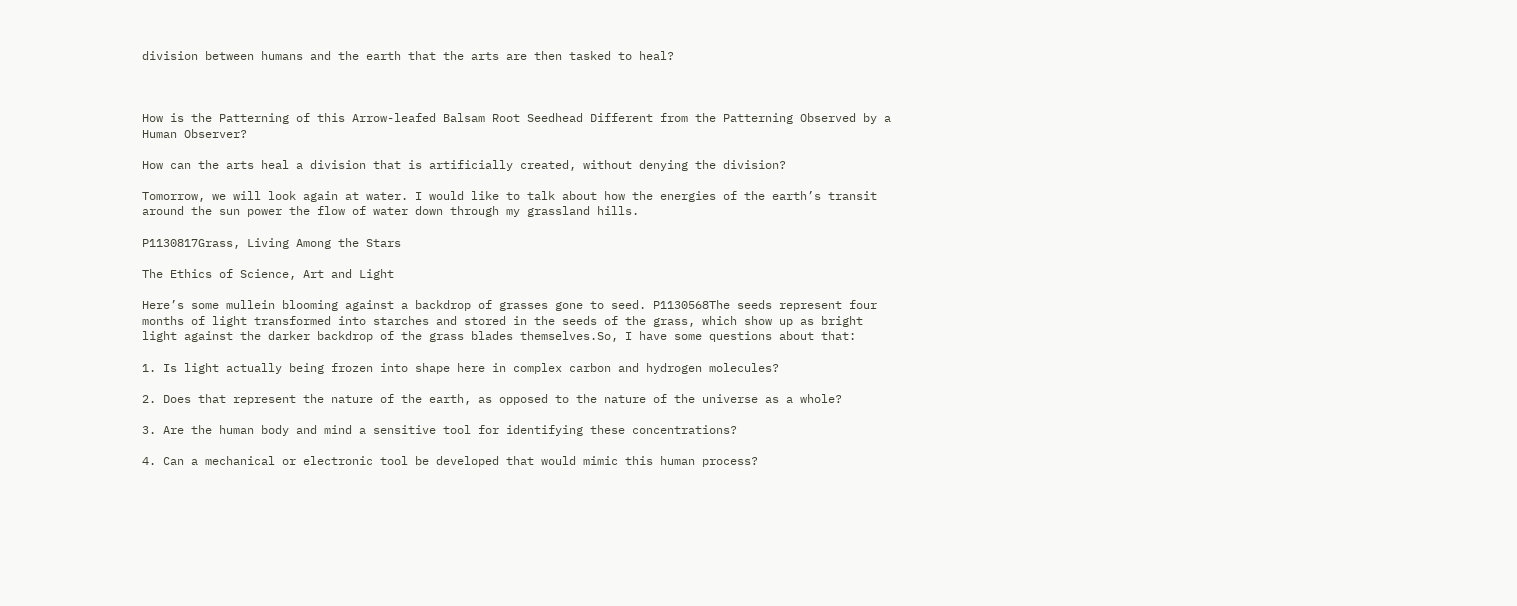division between humans and the earth that the arts are then tasked to heal?



How is the Patterning of this Arrow-leafed Balsam Root Seedhead Different from the Patterning Observed by a Human Observer?

How can the arts heal a division that is artificially created, without denying the division?

Tomorrow, we will look again at water. I would like to talk about how the energies of the earth’s transit around the sun power the flow of water down through my grassland hills.

P1130817Grass, Living Among the Stars

The Ethics of Science, Art and Light

Here’s some mullein blooming against a backdrop of grasses gone to seed. P1130568The seeds represent four months of light transformed into starches and stored in the seeds of the grass, which show up as bright light against the darker backdrop of the grass blades themselves.So, I have some questions about that:

1. Is light actually being frozen into shape here in complex carbon and hydrogen molecules?

2. Does that represent the nature of the earth, as opposed to the nature of the universe as a whole?

3. Are the human body and mind a sensitive tool for identifying these concentrations?

4. Can a mechanical or electronic tool be developed that would mimic this human process?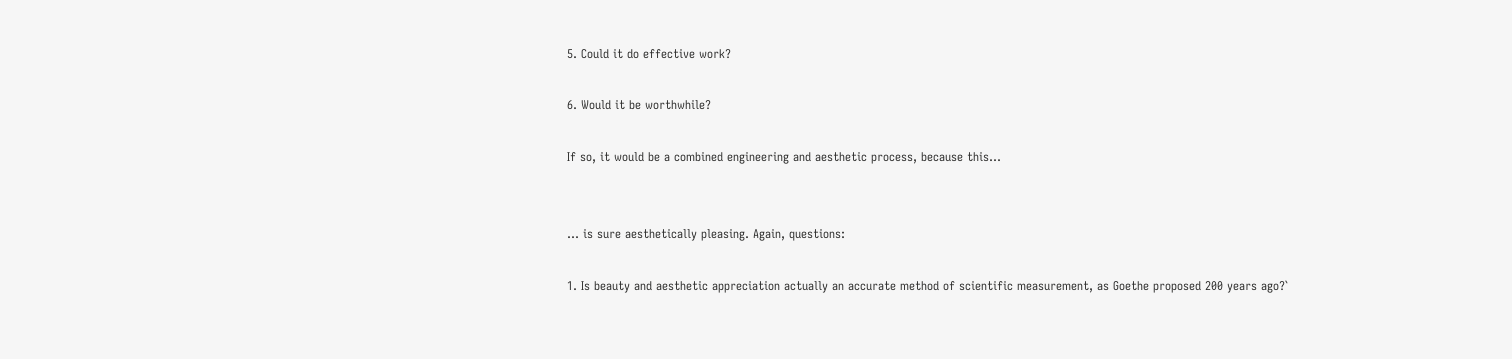5. Could it do effective work?

6. Would it be worthwhile?

If so, it would be a combined engineering and aesthetic process, because this…


… is sure aesthetically pleasing. Again, questions:

1. Is beauty and aesthetic appreciation actually an accurate method of scientific measurement, as Goethe proposed 200 years ago?`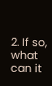2. If so, what can it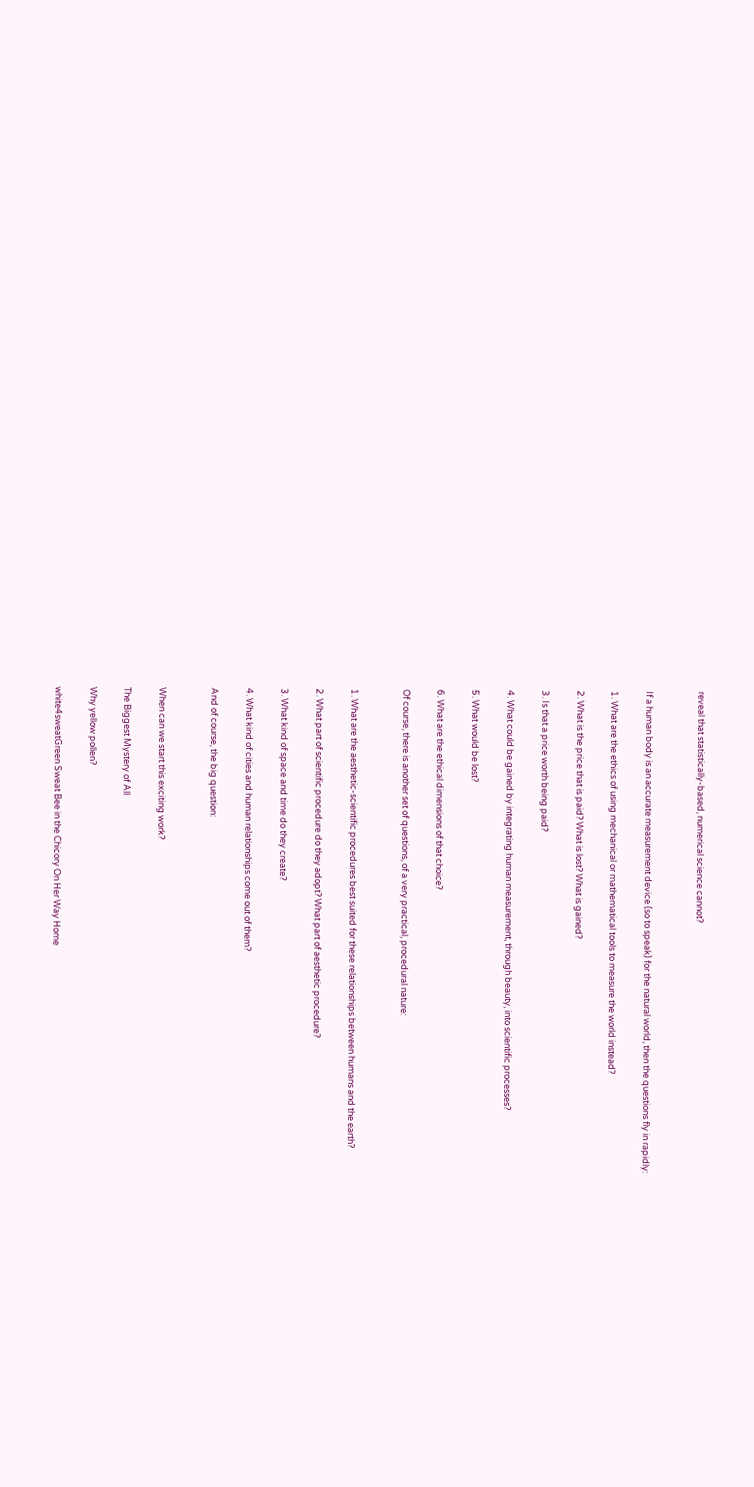reveal that statistically-based, numerical science cannot?


If a human body is an accurate measurement device (so to speak) for the natural world, then the questions fly in rapidly:

1. What are the ethics of using mechanical or mathematical tools to measure the world instead?

2. What is the price that is paid? What is lost? What is gained?

3. Is that a price worth being paid?

4. What could be gained by integrating human measurement, through beauty, into scientific processes?

5. What would be lost?

6. What are the ethical dimensions of that choice?

Of course, there is another set of questions, of a very practical, procedural nature:


1. What are the aesthetic-scientific procedures best suited for these relationships between humans and the earth?

2. What part of scientific procedure do they adopt? What part of aesthetic procedure?

3. What kind of space and time do they create?

4. What kind of cities and human relationships come out of them?

And of course, the big question:


When can we start this exciting work?

The Biggest Mystery of All

Why yellow pollen?

white4sweatGreen Sweat Bee in the Chicory On Her Way Home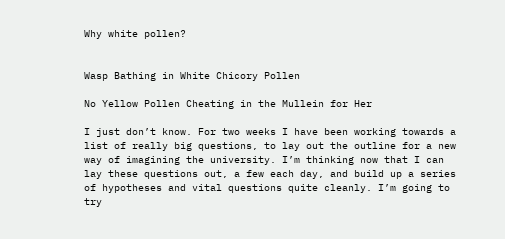Why white pollen?


Wasp Bathing in White Chicory Pollen

No Yellow Pollen Cheating in the Mullein for Her

I just don’t know. For two weeks I have been working towards a list of really big questions, to lay out the outline for a new way of imagining the university. I’m thinking now that I can lay these questions out, a few each day, and build up a series of hypotheses and vital questions quite cleanly. I’m going to try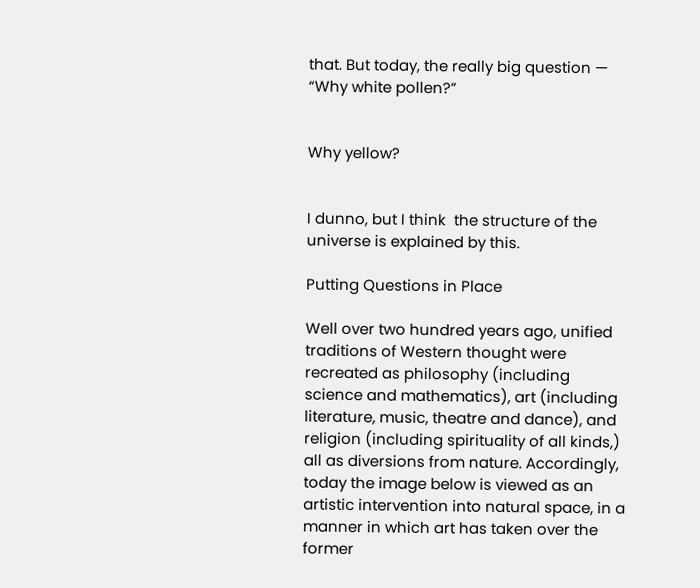that. But today, the really big question — “Why white pollen?”


Why yellow?


I dunno, but I think  the structure of the universe is explained by this.

Putting Questions in Place

Well over two hundred years ago, unified traditions of Western thought were recreated as philosophy (including science and mathematics), art (including literature, music, theatre and dance), and religion (including spirituality of all kinds,) all as diversions from nature. Accordingly, today the image below is viewed as an artistic intervention into natural space, in a manner in which art has taken over the former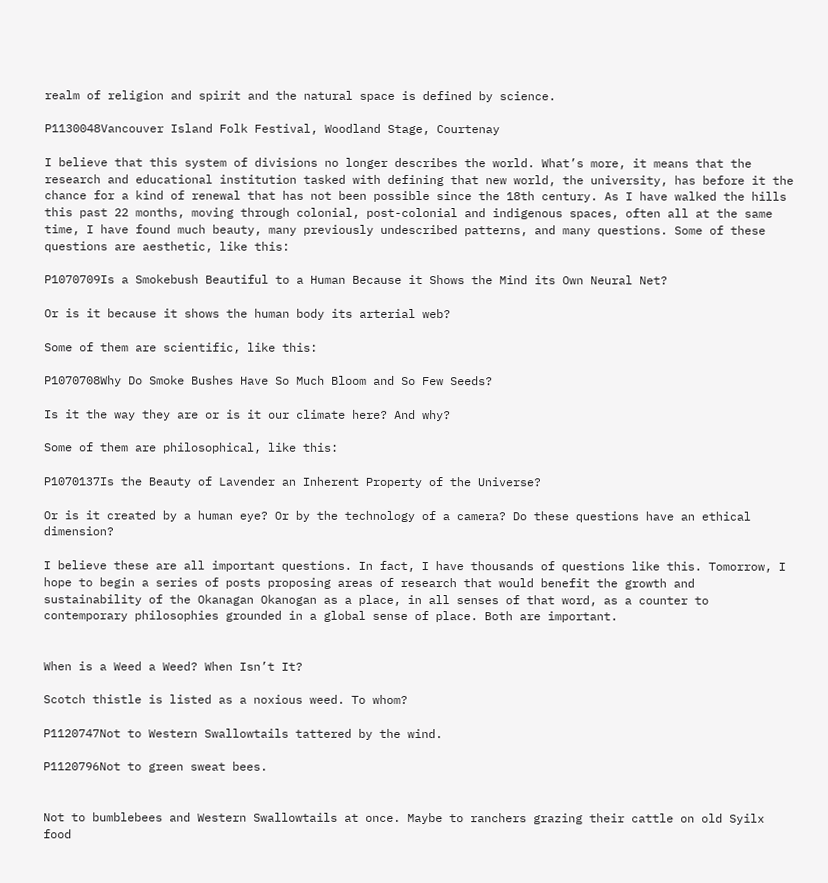realm of religion and spirit and the natural space is defined by science.

P1130048Vancouver Island Folk Festival, Woodland Stage, Courtenay

I believe that this system of divisions no longer describes the world. What’s more, it means that the research and educational institution tasked with defining that new world, the university, has before it the chance for a kind of renewal that has not been possible since the 18th century. As I have walked the hills this past 22 months, moving through colonial, post-colonial and indigenous spaces, often all at the same time, I have found much beauty, many previously undescribed patterns, and many questions. Some of these questions are aesthetic, like this:

P1070709Is a Smokebush Beautiful to a Human Because it Shows the Mind its Own Neural Net?

Or is it because it shows the human body its arterial web?

Some of them are scientific, like this:

P1070708Why Do Smoke Bushes Have So Much Bloom and So Few Seeds?

Is it the way they are or is it our climate here? And why?

Some of them are philosophical, like this:

P1070137Is the Beauty of Lavender an Inherent Property of the Universe?

Or is it created by a human eye? Or by the technology of a camera? Do these questions have an ethical dimension?

I believe these are all important questions. In fact, I have thousands of questions like this. Tomorrow, I hope to begin a series of posts proposing areas of research that would benefit the growth and sustainability of the Okanagan Okanogan as a place, in all senses of that word, as a counter to contemporary philosophies grounded in a global sense of place. Both are important.


When is a Weed a Weed? When Isn’t It?

Scotch thistle is listed as a noxious weed. To whom?

P1120747Not to Western Swallowtails tattered by the wind.

P1120796Not to green sweat bees.


Not to bumblebees and Western Swallowtails at once. Maybe to ranchers grazing their cattle on old Syilx food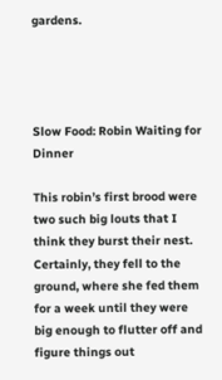gardens.




Slow Food: Robin Waiting for Dinner

This robin’s first brood were two such big louts that I think they burst their nest. Certainly, they fell to the ground, where she fed them for a week until they were big enough to flutter off and figure things out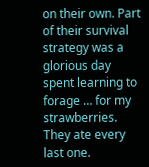on their own. Part of their survival strategy was a glorious day spent learning to forage … for my strawberries. They ate every last one.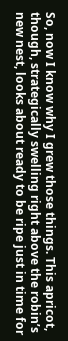So, now I know why I grew those things. This apricot, though, strategically swelling right above the robin’s new nest, looks about ready to be ripe just in time for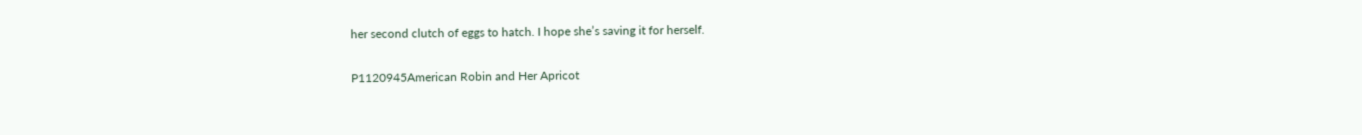her second clutch of eggs to hatch. I hope she’s saving it for herself.

P1120945American Robin and Her Apricot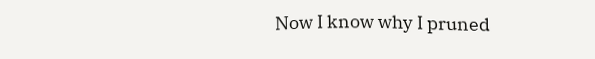Now I know why I pruned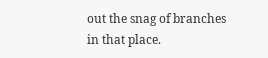out the snag of branches in that place.